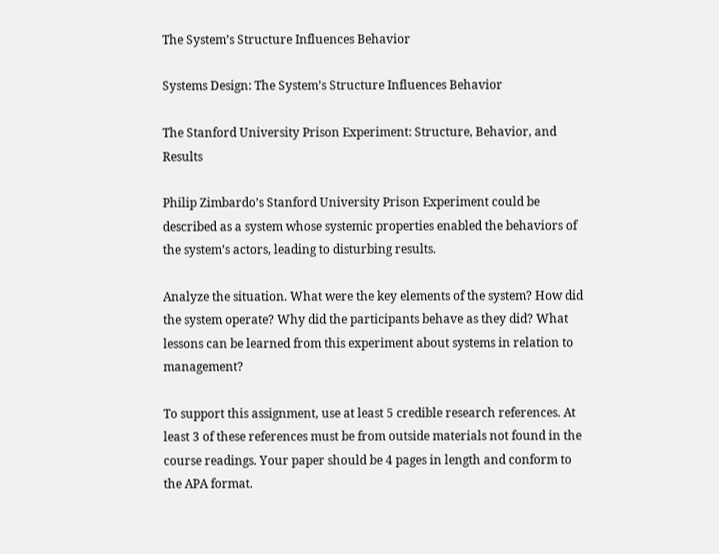The System’s Structure Influences Behavior

Systems Design: The System’s Structure Influences Behavior

The Stanford University Prison Experiment: Structure, Behavior, and Results

Philip Zimbardo’s Stanford University Prison Experiment could be described as a system whose systemic properties enabled the behaviors of the system’s actors, leading to disturbing results.

Analyze the situation. What were the key elements of the system? How did the system operate? Why did the participants behave as they did? What lessons can be learned from this experiment about systems in relation to management?

To support this assignment, use at least 5 credible research references. At least 3 of these references must be from outside materials not found in the course readings. Your paper should be 4 pages in length and conform to the APA format.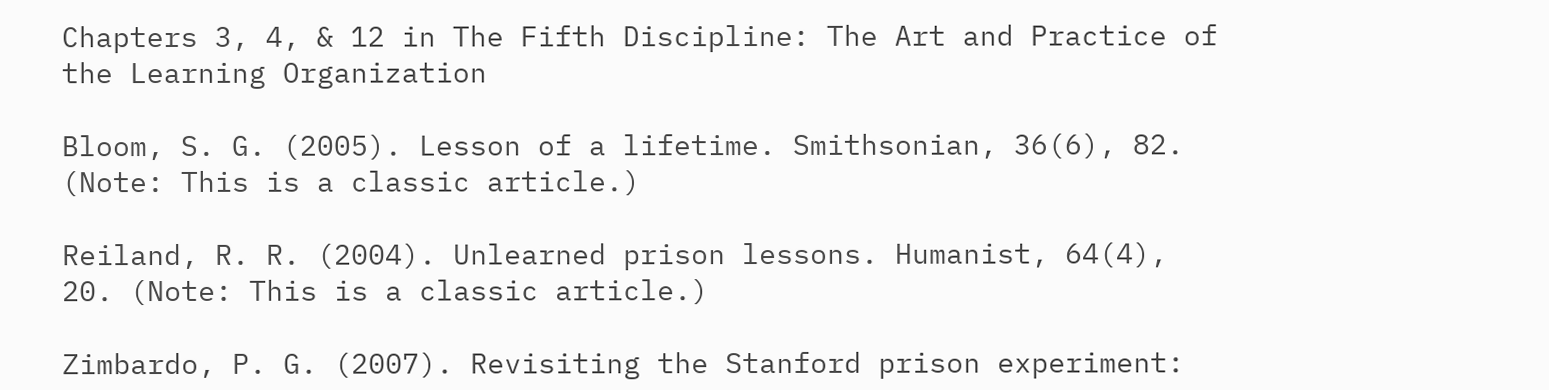Chapters 3, 4, & 12 in The Fifth Discipline: The Art and Practice of the Learning Organization

Bloom, S. G. (2005). Lesson of a lifetime. Smithsonian, 36(6), 82. (Note: This is a classic article.)

Reiland, R. R. (2004). Unlearned prison lessons. Humanist, 64(4), 20. (Note: This is a classic article.)

Zimbardo, P. G. (2007). Revisiting the Stanford prison experiment: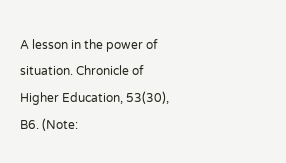A lesson in the power of situation. Chronicle of Higher Education, 53(30), B6. (Note: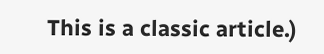This is a classic article.)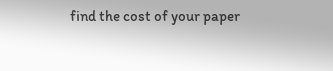find the cost of your paper